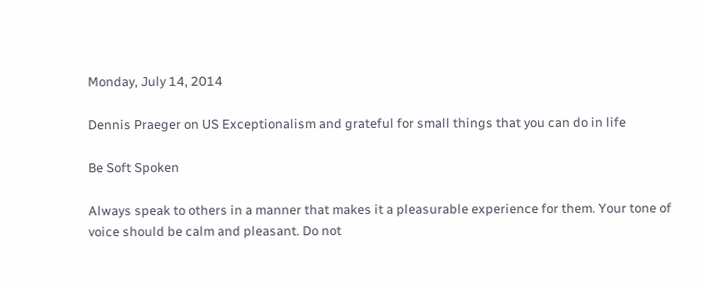Monday, July 14, 2014

Dennis Praeger on US Exceptionalism and grateful for small things that you can do in life

Be Soft Spoken

Always speak to others in a manner that makes it a pleasurable experience for them. Your tone of voice should be calm and pleasant. Do not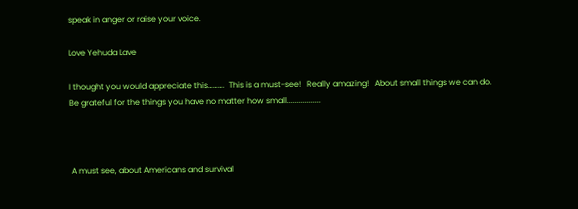speak in anger or raise your voice.

Love Yehuda Lave

I thought you would appreciate this……….  This is a must-see!   Really amazing!   About small things we can do.
Be grateful for the things you have no matter how small.................



 A must see, about Americans and survival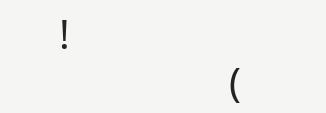!
                 (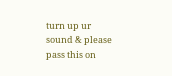turn up ur sound & please pass this on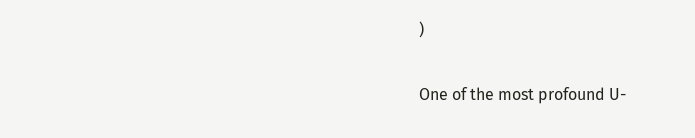)

One of the most profound U-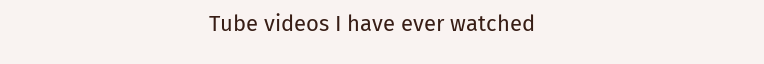Tube videos I have ever watched